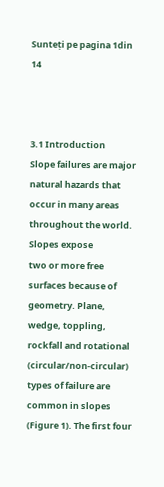Sunteți pe pagina 1din 14



3.1 Introduction
Slope failures are major natural hazards that occur in many areas throughout the world. Slopes expose
two or more free surfaces because of geometry. Plane, wedge, toppling, rockfall and rotational
(circular/non-circular) types of failure are common in slopes (Figure 1). The first four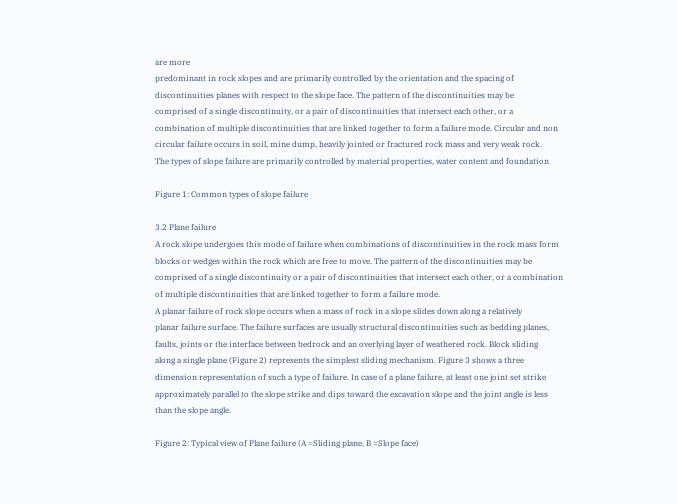are more
predominant in rock slopes and are primarily controlled by the orientation and the spacing of
discontinuities planes with respect to the slope face. The pattern of the discontinuities may be
comprised of a single discontinuity, or a pair of discontinuities that intersect each other, or a
combination of multiple discontinuities that are linked together to form a failure mode. Circular and non
circular failure occurs in soil, mine dump, heavily jointed or fractured rock mass and very weak rock.
The types of slope failure are primarily controlled by material properties, water content and foundation

Figure 1: Common types of slope failure

3.2 Plane failure
A rock slope undergoes this mode of failure when combinations of discontinuities in the rock mass form
blocks or wedges within the rock which are free to move. The pattern of the discontinuities may be
comprised of a single discontinuity or a pair of discontinuities that intersect each other, or a combination
of multiple discontinuities that are linked together to form a failure mode.
A planar failure of rock slope occurs when a mass of rock in a slope slides down along a relatively
planar failure surface. The failure surfaces are usually structural discontinuities such as bedding planes,
faults, joints or the interface between bedrock and an overlying layer of weathered rock. Block sliding
along a single plane (Figure 2) represents the simplest sliding mechanism. Figure 3 shows a three
dimension representation of such a type of failure. In case of a plane failure, at least one joint set strike
approximately parallel to the slope strike and dips toward the excavation slope and the joint angle is less
than the slope angle.

Figure 2: Typical view of Plane failure (A =Sliding plane, B =Slope face)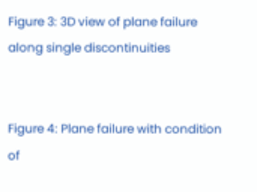Figure 3: 3D view of plane failure along single discontinuities


Figure 4: Plane failure with condition of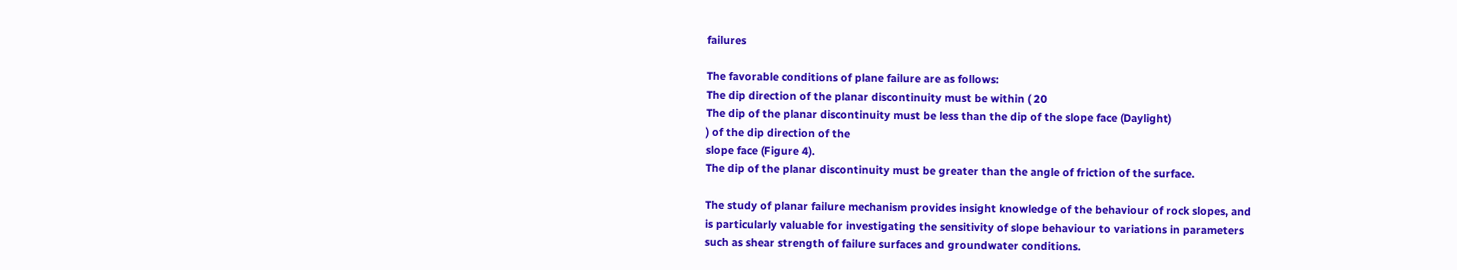failures

The favorable conditions of plane failure are as follows:
The dip direction of the planar discontinuity must be within ( 20
The dip of the planar discontinuity must be less than the dip of the slope face (Daylight)
) of the dip direction of the
slope face (Figure 4).
The dip of the planar discontinuity must be greater than the angle of friction of the surface.

The study of planar failure mechanism provides insight knowledge of the behaviour of rock slopes, and
is particularly valuable for investigating the sensitivity of slope behaviour to variations in parameters
such as shear strength of failure surfaces and groundwater conditions.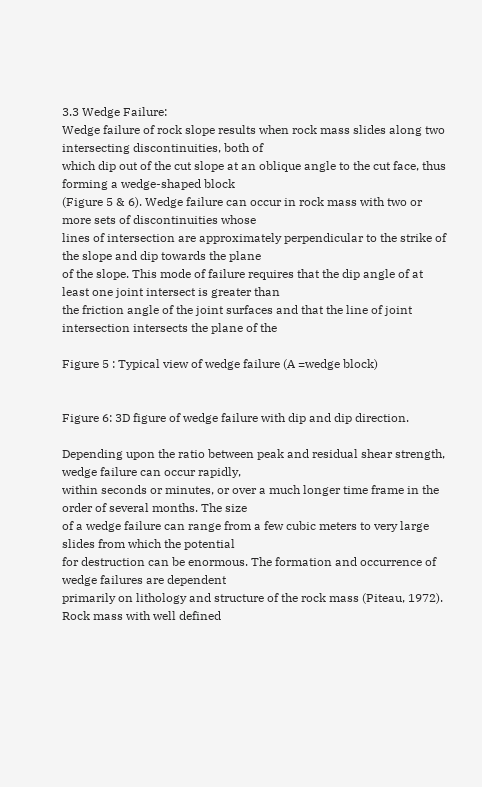3.3 Wedge Failure:
Wedge failure of rock slope results when rock mass slides along two intersecting discontinuities, both of
which dip out of the cut slope at an oblique angle to the cut face, thus forming a wedge-shaped block
(Figure 5 & 6). Wedge failure can occur in rock mass with two or more sets of discontinuities whose
lines of intersection are approximately perpendicular to the strike of the slope and dip towards the plane
of the slope. This mode of failure requires that the dip angle of at least one joint intersect is greater than
the friction angle of the joint surfaces and that the line of joint intersection intersects the plane of the

Figure 5 : Typical view of wedge failure (A =wedge block)


Figure 6: 3D figure of wedge failure with dip and dip direction.

Depending upon the ratio between peak and residual shear strength, wedge failure can occur rapidly,
within seconds or minutes, or over a much longer time frame in the order of several months. The size
of a wedge failure can range from a few cubic meters to very large slides from which the potential
for destruction can be enormous. The formation and occurrence of wedge failures are dependent
primarily on lithology and structure of the rock mass (Piteau, 1972). Rock mass with well defined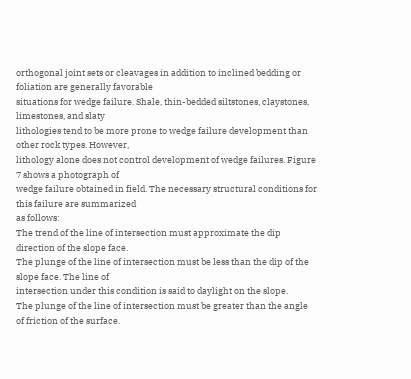orthogonal joint sets or cleavages in addition to inclined bedding or foliation are generally favorable
situations for wedge failure. Shale, thin-bedded siltstones, claystones, limestones, and slaty
lithologies tend to be more prone to wedge failure development than other rock types. However,
lithology alone does not control development of wedge failures. Figure 7 shows a photograph of
wedge failure obtained in field. The necessary structural conditions for this failure are summarized
as follows:
The trend of the line of intersection must approximate the dip direction of the slope face.
The plunge of the line of intersection must be less than the dip of the slope face. The line of
intersection under this condition is said to daylight on the slope.
The plunge of the line of intersection must be greater than the angle of friction of the surface.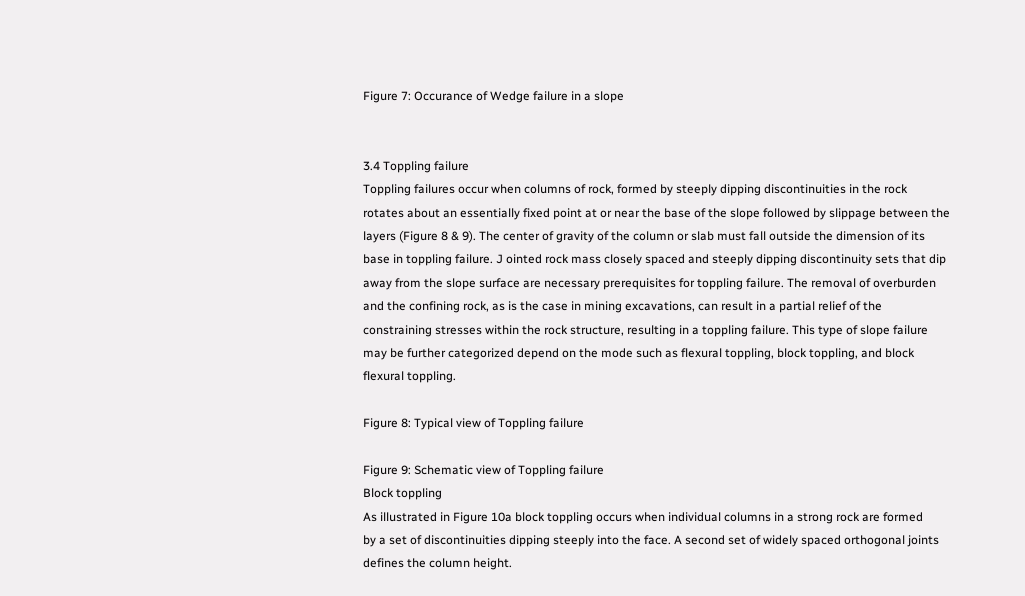Figure 7: Occurance of Wedge failure in a slope


3.4 Toppling failure
Toppling failures occur when columns of rock, formed by steeply dipping discontinuities in the rock
rotates about an essentially fixed point at or near the base of the slope followed by slippage between the
layers (Figure 8 & 9). The center of gravity of the column or slab must fall outside the dimension of its
base in toppling failure. J ointed rock mass closely spaced and steeply dipping discontinuity sets that dip
away from the slope surface are necessary prerequisites for toppling failure. The removal of overburden
and the confining rock, as is the case in mining excavations, can result in a partial relief of the
constraining stresses within the rock structure, resulting in a toppling failure. This type of slope failure
may be further categorized depend on the mode such as flexural toppling, block toppling, and block
flexural toppling.

Figure 8: Typical view of Toppling failure

Figure 9: Schematic view of Toppling failure
Block toppling
As illustrated in Figure 10a block toppling occurs when individual columns in a strong rock are formed
by a set of discontinuities dipping steeply into the face. A second set of widely spaced orthogonal joints
defines the column height.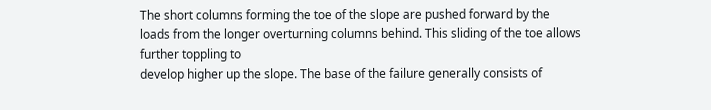The short columns forming the toe of the slope are pushed forward by the
loads from the longer overturning columns behind. This sliding of the toe allows further toppling to
develop higher up the slope. The base of the failure generally consists of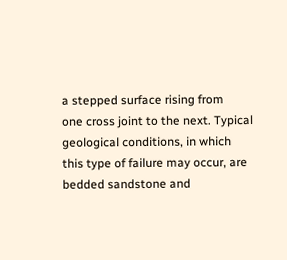a stepped surface rising from
one cross joint to the next. Typical geological conditions, in which this type of failure may occur, are
bedded sandstone and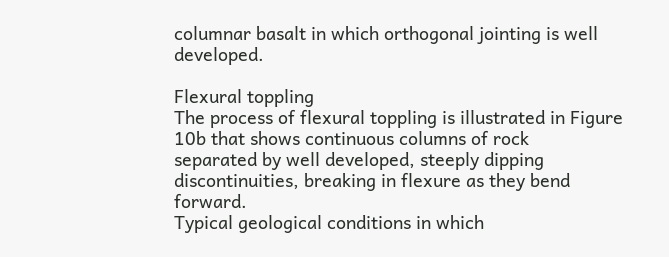columnar basalt in which orthogonal jointing is well developed.

Flexural toppling
The process of flexural toppling is illustrated in Figure 10b that shows continuous columns of rock
separated by well developed, steeply dipping discontinuities, breaking in flexure as they bend forward.
Typical geological conditions in which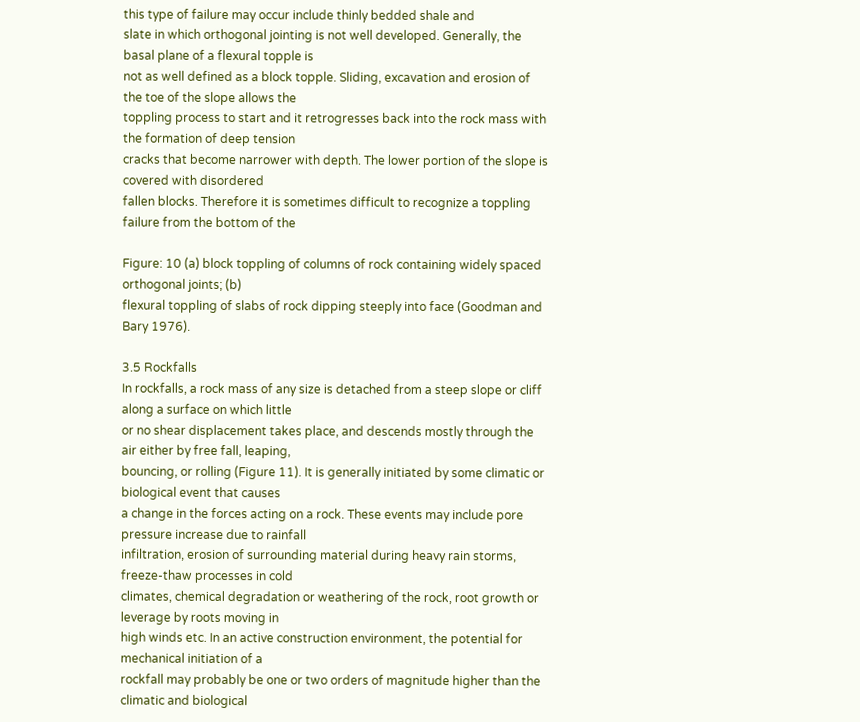this type of failure may occur include thinly bedded shale and
slate in which orthogonal jointing is not well developed. Generally, the basal plane of a flexural topple is
not as well defined as a block topple. Sliding, excavation and erosion of the toe of the slope allows the
toppling process to start and it retrogresses back into the rock mass with the formation of deep tension
cracks that become narrower with depth. The lower portion of the slope is covered with disordered
fallen blocks. Therefore it is sometimes difficult to recognize a toppling failure from the bottom of the

Figure: 10 (a) block toppling of columns of rock containing widely spaced orthogonal joints; (b)
flexural toppling of slabs of rock dipping steeply into face (Goodman and Bary 1976).

3.5 Rockfalls
In rockfalls, a rock mass of any size is detached from a steep slope or cliff along a surface on which little
or no shear displacement takes place, and descends mostly through the air either by free fall, leaping,
bouncing, or rolling (Figure 11). It is generally initiated by some climatic or biological event that causes
a change in the forces acting on a rock. These events may include pore pressure increase due to rainfall
infiltration, erosion of surrounding material during heavy rain storms, freeze-thaw processes in cold
climates, chemical degradation or weathering of the rock, root growth or leverage by roots moving in
high winds etc. In an active construction environment, the potential for mechanical initiation of a
rockfall may probably be one or two orders of magnitude higher than the climatic and biological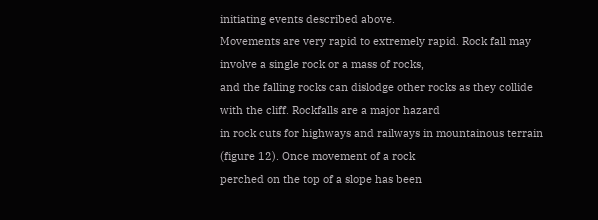initiating events described above.
Movements are very rapid to extremely rapid. Rock fall may involve a single rock or a mass of rocks,
and the falling rocks can dislodge other rocks as they collide with the cliff. Rockfalls are a major hazard
in rock cuts for highways and railways in mountainous terrain (figure 12). Once movement of a rock
perched on the top of a slope has been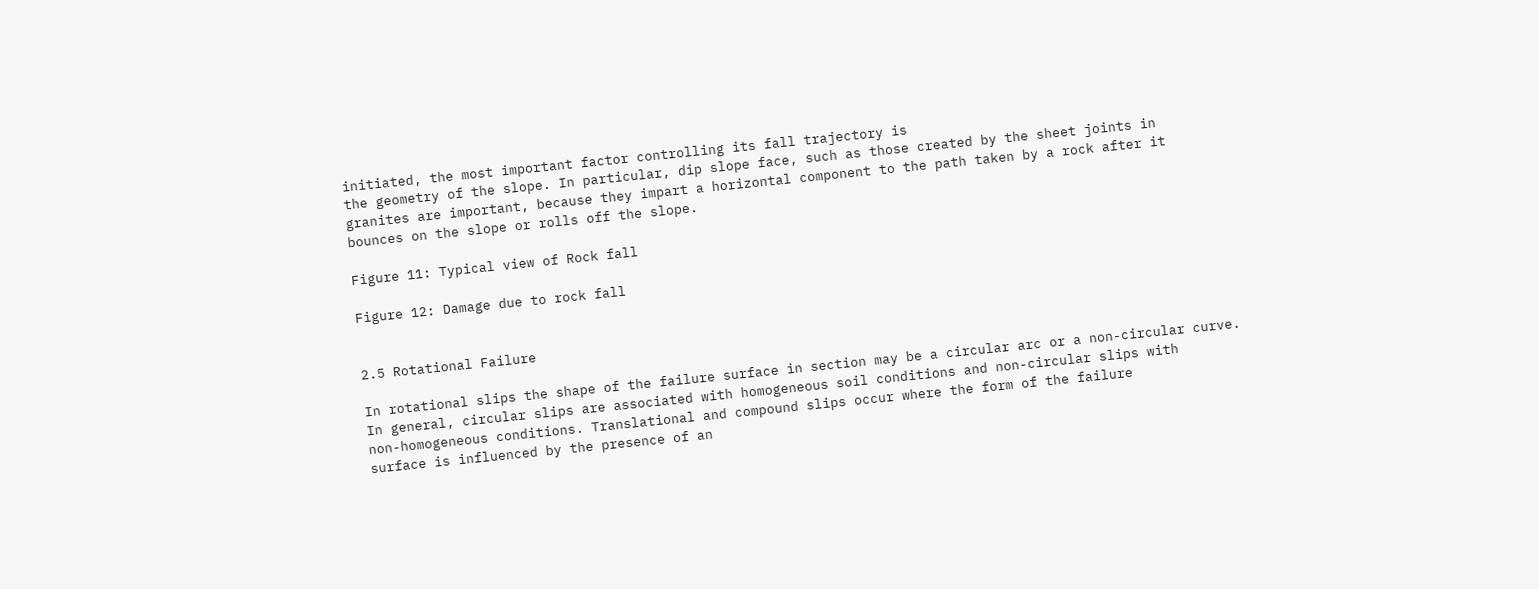initiated, the most important factor controlling its fall trajectory is
the geometry of the slope. In particular, dip slope face, such as those created by the sheet joints in
granites are important, because they impart a horizontal component to the path taken by a rock after it
bounces on the slope or rolls off the slope.

Figure 11: Typical view of Rock fall

Figure 12: Damage due to rock fall


2.5 Rotational Failure

In rotational slips the shape of the failure surface in section may be a circular arc or a non-circular curve.
In general, circular slips are associated with homogeneous soil conditions and non-circular slips with
non-homogeneous conditions. Translational and compound slips occur where the form of the failure
surface is influenced by the presence of an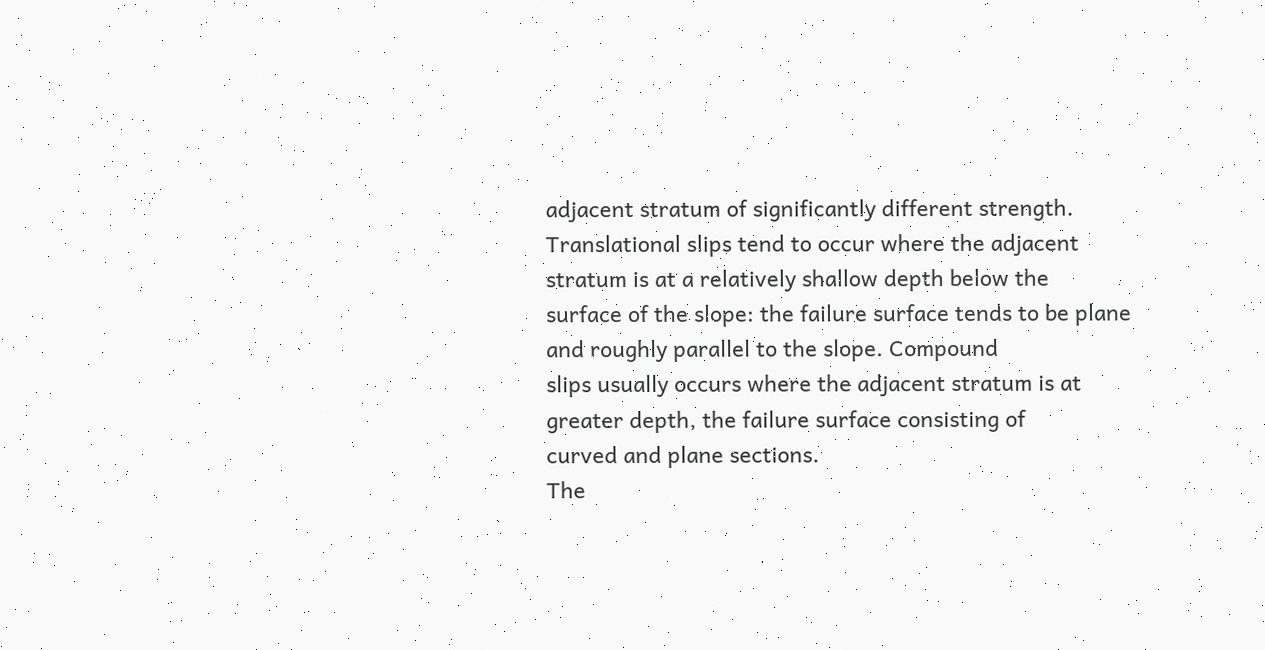adjacent stratum of significantly different strength.
Translational slips tend to occur where the adjacent stratum is at a relatively shallow depth below the
surface of the slope: the failure surface tends to be plane and roughly parallel to the slope. Compound
slips usually occurs where the adjacent stratum is at greater depth, the failure surface consisting of
curved and plane sections.
The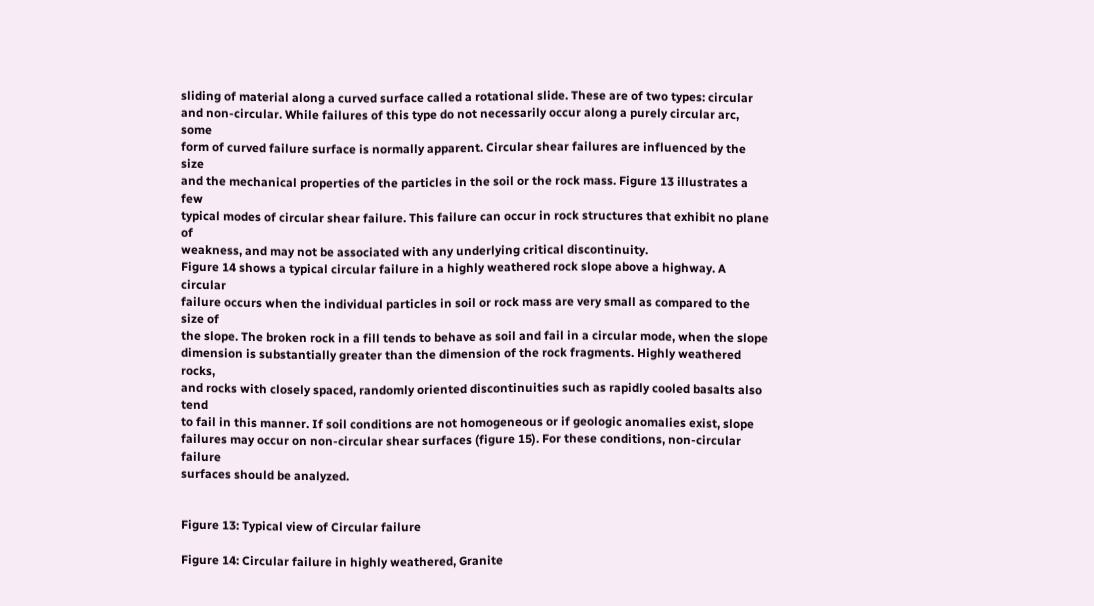sliding of material along a curved surface called a rotational slide. These are of two types: circular
and non-circular. While failures of this type do not necessarily occur along a purely circular arc, some
form of curved failure surface is normally apparent. Circular shear failures are influenced by the size
and the mechanical properties of the particles in the soil or the rock mass. Figure 13 illustrates a few
typical modes of circular shear failure. This failure can occur in rock structures that exhibit no plane of
weakness, and may not be associated with any underlying critical discontinuity.
Figure 14 shows a typical circular failure in a highly weathered rock slope above a highway. A circular
failure occurs when the individual particles in soil or rock mass are very small as compared to the size of
the slope. The broken rock in a fill tends to behave as soil and fail in a circular mode, when the slope
dimension is substantially greater than the dimension of the rock fragments. Highly weathered rocks,
and rocks with closely spaced, randomly oriented discontinuities such as rapidly cooled basalts also tend
to fail in this manner. If soil conditions are not homogeneous or if geologic anomalies exist, slope
failures may occur on non-circular shear surfaces (figure 15). For these conditions, non-circular failure
surfaces should be analyzed.


Figure 13: Typical view of Circular failure

Figure 14: Circular failure in highly weathered, Granite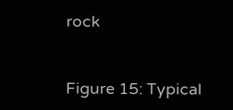rock


Figure 15: Typical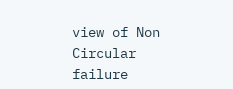view of Non Circular failure